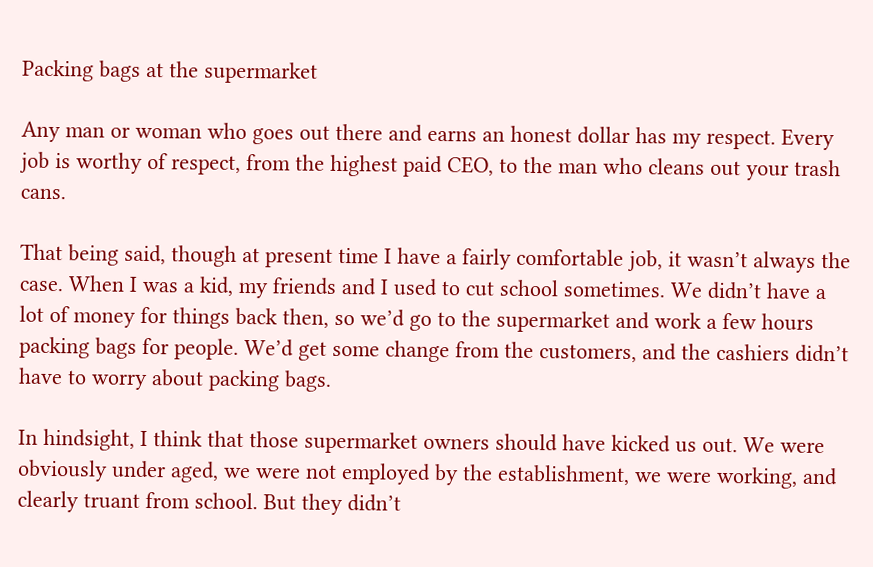Packing bags at the supermarket

Any man or woman who goes out there and earns an honest dollar has my respect. Every job is worthy of respect, from the highest paid CEO, to the man who cleans out your trash cans.

That being said, though at present time I have a fairly comfortable job, it wasn’t always the case. When I was a kid, my friends and I used to cut school sometimes. We didn’t have a lot of money for things back then, so we’d go to the supermarket and work a few hours packing bags for people. We’d get some change from the customers, and the cashiers didn’t have to worry about packing bags.

In hindsight, I think that those supermarket owners should have kicked us out. We were obviously under aged, we were not employed by the establishment, we were working, and clearly truant from school. But they didn’t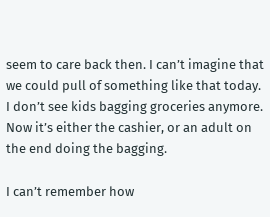seem to care back then. I can’t imagine that we could pull of something like that today. I don’t see kids bagging groceries anymore. Now it’s either the cashier, or an adult on the end doing the bagging.

I can’t remember how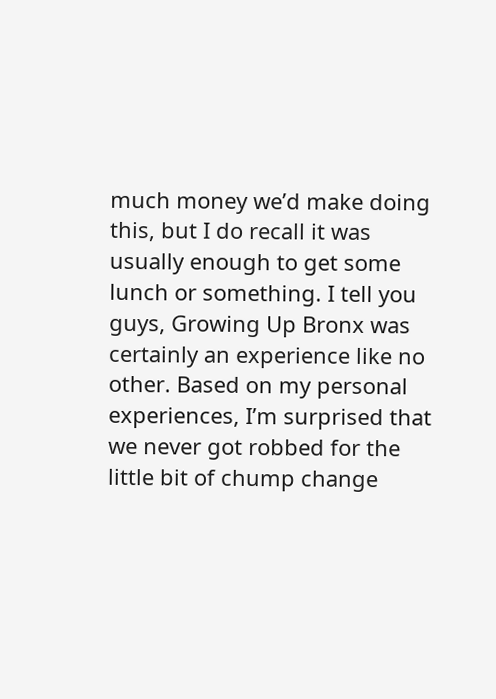much money we’d make doing this, but I do recall it was usually enough to get some lunch or something. I tell you guys, Growing Up Bronx was certainly an experience like no other. Based on my personal experiences, I’m surprised that we never got robbed for the little bit of chump change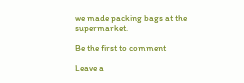we made packing bags at the supermarket.

Be the first to comment

Leave a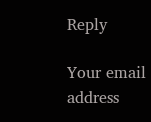Reply

Your email address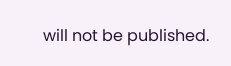will not be published.